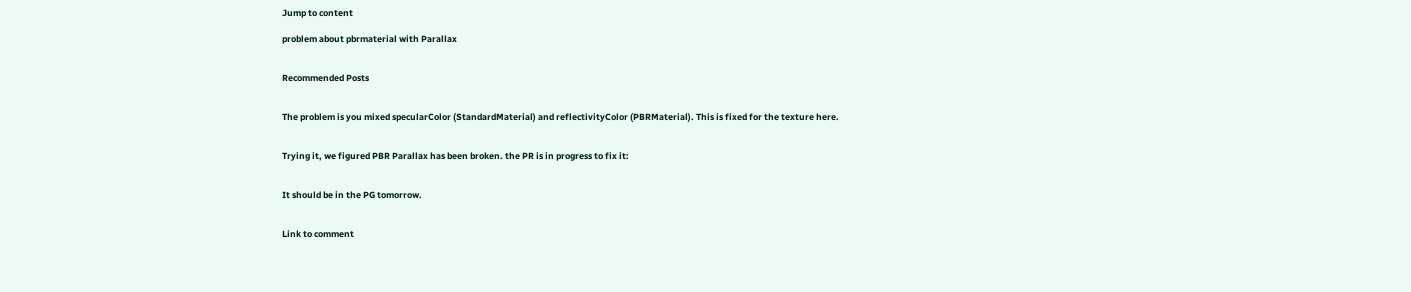Jump to content

problem about pbrmaterial with Parallax


Recommended Posts


The problem is you mixed specularColor (StandardMaterial) and reflectivityColor (PBRMaterial). This is fixed for the texture here.


Trying it, we figured PBR Parallax has been broken. the PR is in progress to fix it:


It should be in the PG tomorrow.


Link to comment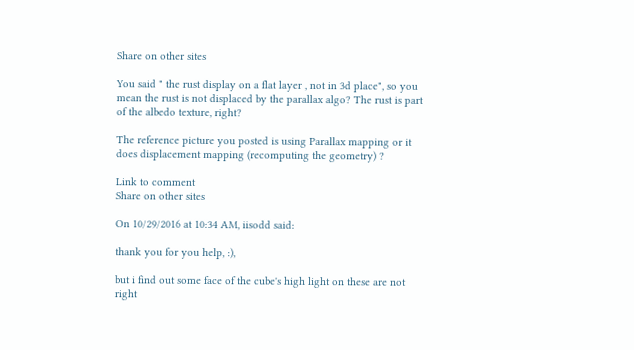Share on other sites

You said " the rust display on a flat layer , not in 3d place", so you mean the rust is not displaced by the parallax algo? The rust is part of the albedo texture, right?

The reference picture you posted is using Parallax mapping or it does displacement mapping (recomputing the geometry) ?

Link to comment
Share on other sites

On 10/29/2016 at 10:34 AM, iisodd said:

thank you for you help, :),

but i find out some face of the cube's high light on these are not right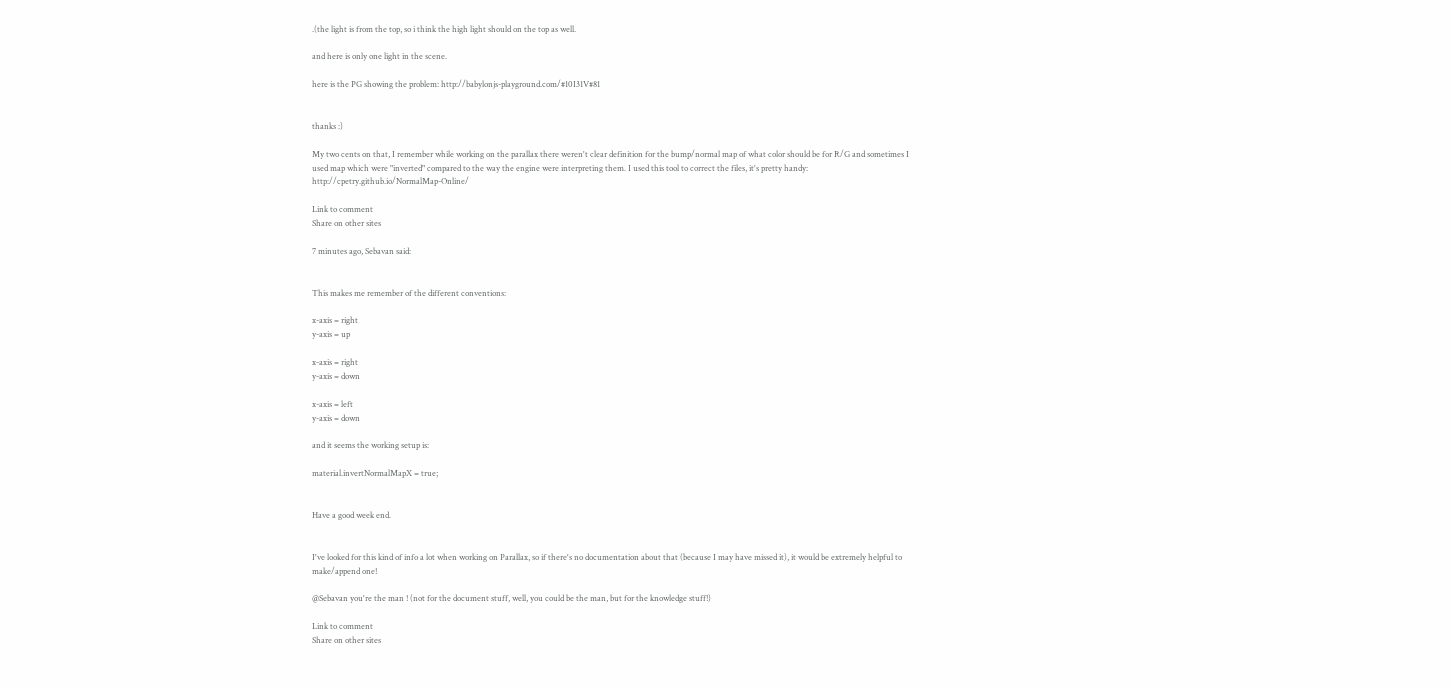.(the light is from the top, so i think the high light should on the top as well.

and here is only one light in the scene.

here is the PG showing the problem: http://babylonjs-playground.com/#10I31V#81


thanks :)

My two cents on that, I remember while working on the parallax there weren't clear definition for the bump/normal map of what color should be for R/G and sometimes I used map which were "inverted" compared to the way the engine were interpreting them. I used this tool to correct the files, it's pretty handy: http://cpetry.github.io/NormalMap-Online/

Link to comment
Share on other sites

7 minutes ago, Sebavan said:


This makes me remember of the different conventions:

x-axis = right
y-axis = up

x-axis = right
y-axis = down

x-axis = left
y-axis = down

and it seems the working setup is:

material.invertNormalMapX = true;


Have a good week end.


I've looked for this kind of info a lot when working on Parallax, so if there's no documentation about that (because I may have missed it), it would be extremely helpful to make/append one!

@Sebavan you're the man ! (not for the document stuff, well, you could be the man, but for the knowledge stuff!)

Link to comment
Share on other sites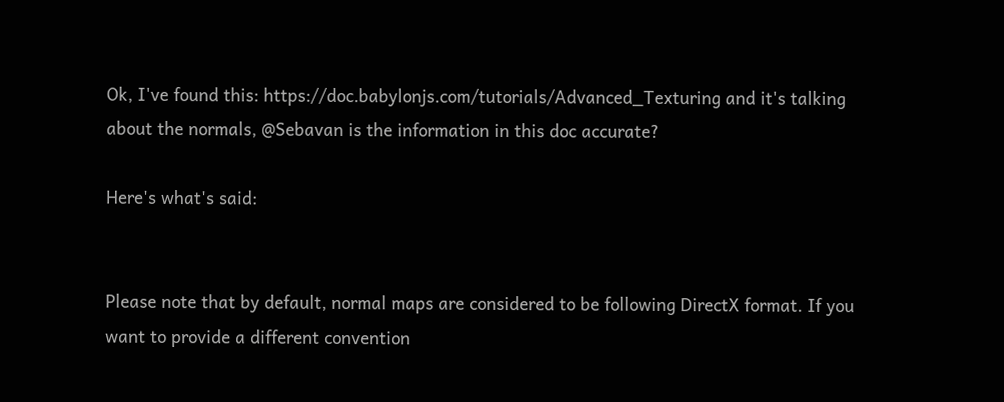Ok, I've found this: https://doc.babylonjs.com/tutorials/Advanced_Texturing and it's talking about the normals, @Sebavan is the information in this doc accurate?

Here's what's said:


Please note that by default, normal maps are considered to be following DirectX format. If you want to provide a different convention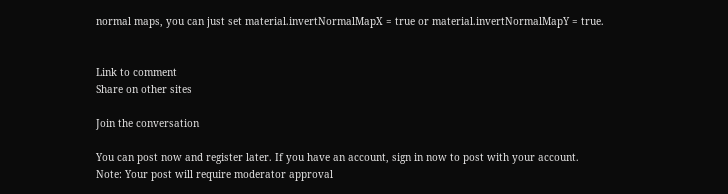normal maps, you can just set material.invertNormalMapX = true or material.invertNormalMapY = true.


Link to comment
Share on other sites

Join the conversation

You can post now and register later. If you have an account, sign in now to post with your account.
Note: Your post will require moderator approval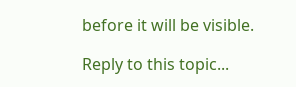before it will be visible.

Reply to this topic...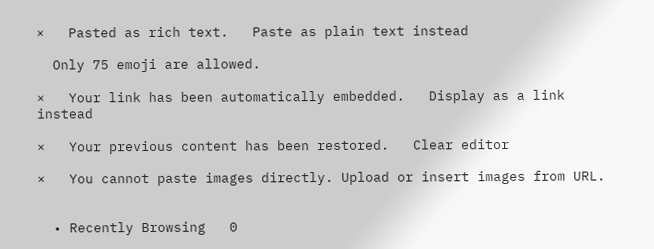×   Pasted as rich text.   Paste as plain text instead

  Only 75 emoji are allowed.

×   Your link has been automatically embedded.   Display as a link instead

×   Your previous content has been restored.   Clear editor

×   You cannot paste images directly. Upload or insert images from URL.


  • Recently Browsing   0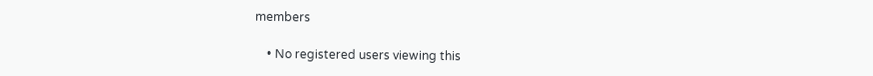members

    • No registered users viewing this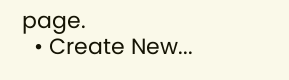page.
  • Create New...